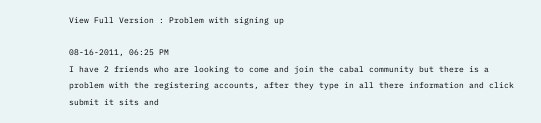View Full Version : Problem with signing up

08-16-2011, 06:25 PM
I have 2 friends who are looking to come and join the cabal community but there is a problem with the registering accounts, after they type in all there information and click submit it sits and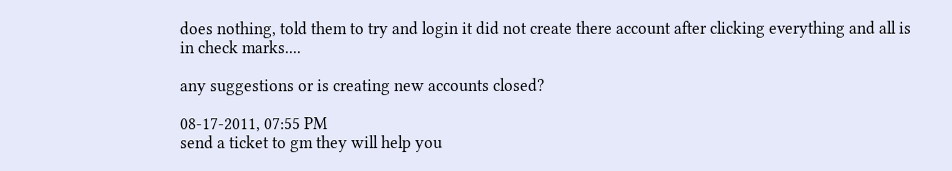does nothing, told them to try and login it did not create there account after clicking everything and all is in check marks....

any suggestions or is creating new accounts closed?

08-17-2011, 07:55 PM
send a ticket to gm they will help you